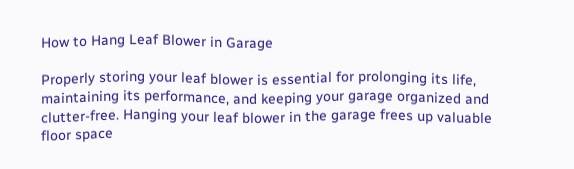How to Hang Leaf Blower in Garage

Properly storing your leaf blower is essential for prolonging its life, maintaining its performance, and keeping your garage organized and clutter-free. Hanging your leaf blower in the garage frees up valuable floor space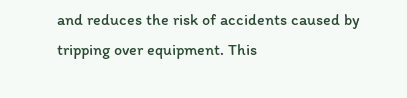and reduces the risk of accidents caused by tripping over equipment. This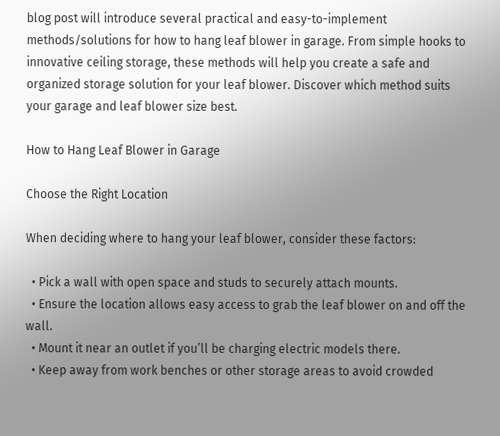blog post will introduce several practical and easy-to-implement methods/solutions for how to hang leaf blower in garage. From simple hooks to innovative ceiling storage, these methods will help you create a safe and organized storage solution for your leaf blower. Discover which method suits your garage and leaf blower size best.

How to Hang Leaf Blower in Garage

Choose the Right Location

When deciding where to hang your leaf blower, consider these factors:

  • Pick a wall with open space and studs to securely attach mounts.
  • Ensure the location allows easy access to grab the leaf blower on and off the wall.
  • Mount it near an outlet if you’ll be charging electric models there.
  • Keep away from work benches or other storage areas to avoid crowded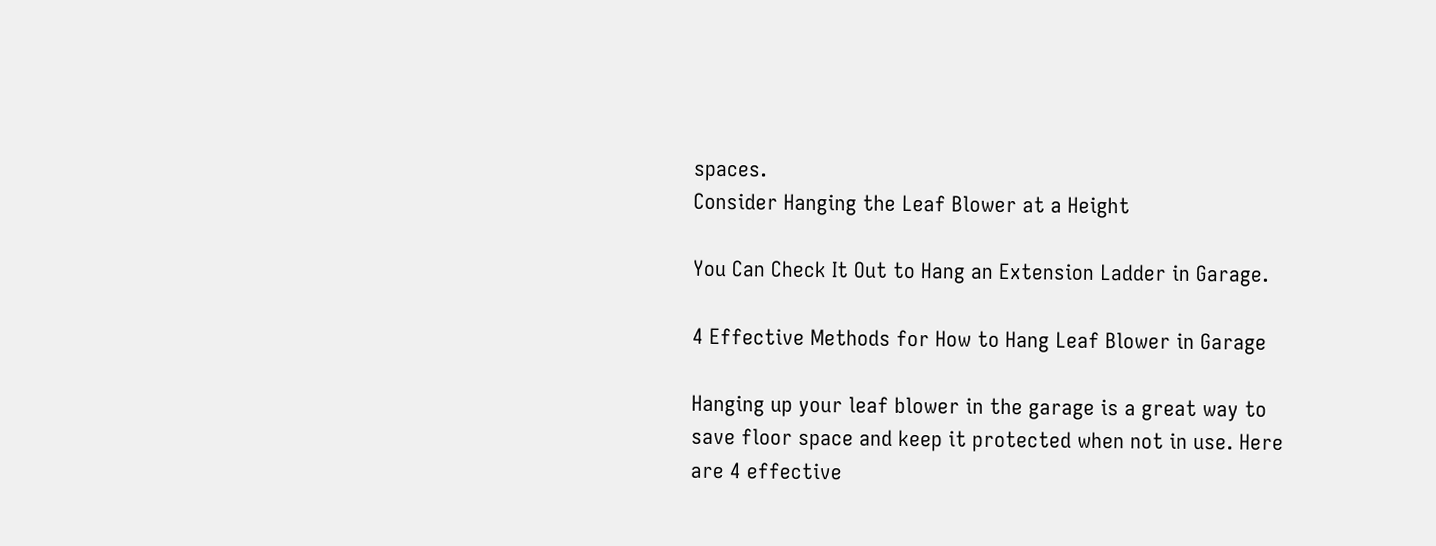spaces.
Consider Hanging the Leaf Blower at a Height

You Can Check It Out to Hang an Extension Ladder in Garage.

4 Effective Methods for How to Hang Leaf Blower in Garage

Hanging up your leaf blower in the garage is a great way to save floor space and keep it protected when not in use. Here are 4 effective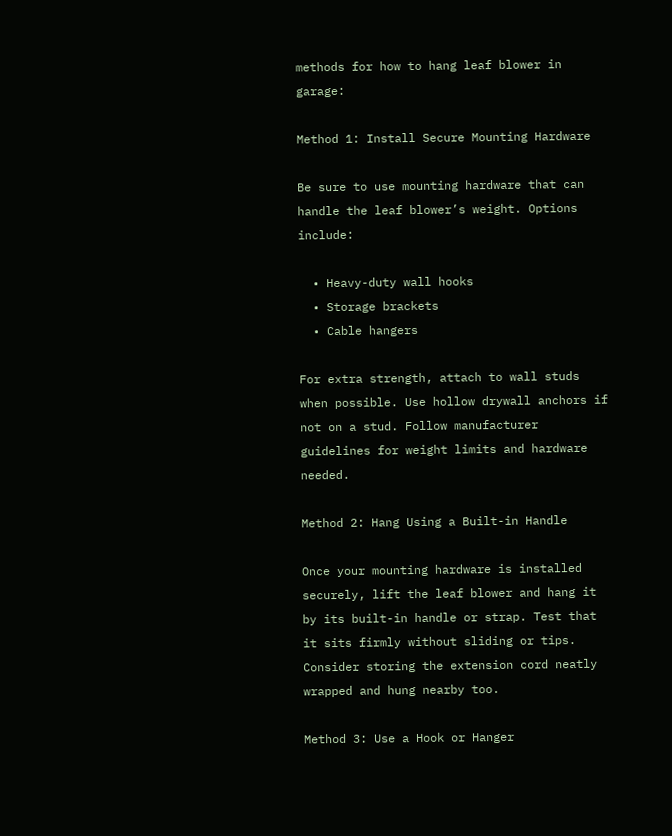methods for how to hang leaf blower in garage:

Method 1: Install Secure Mounting Hardware

Be sure to use mounting hardware that can handle the leaf blower’s weight. Options include:

  • Heavy-duty wall hooks
  • Storage brackets
  • Cable hangers

For extra strength, attach to wall studs when possible. Use hollow drywall anchors if not on a stud. Follow manufacturer guidelines for weight limits and hardware needed.

Method 2: Hang Using a Built-in Handle

Once your mounting hardware is installed securely, lift the leaf blower and hang it by its built-in handle or strap. Test that it sits firmly without sliding or tips. Consider storing the extension cord neatly wrapped and hung nearby too.

Method 3: Use a Hook or Hanger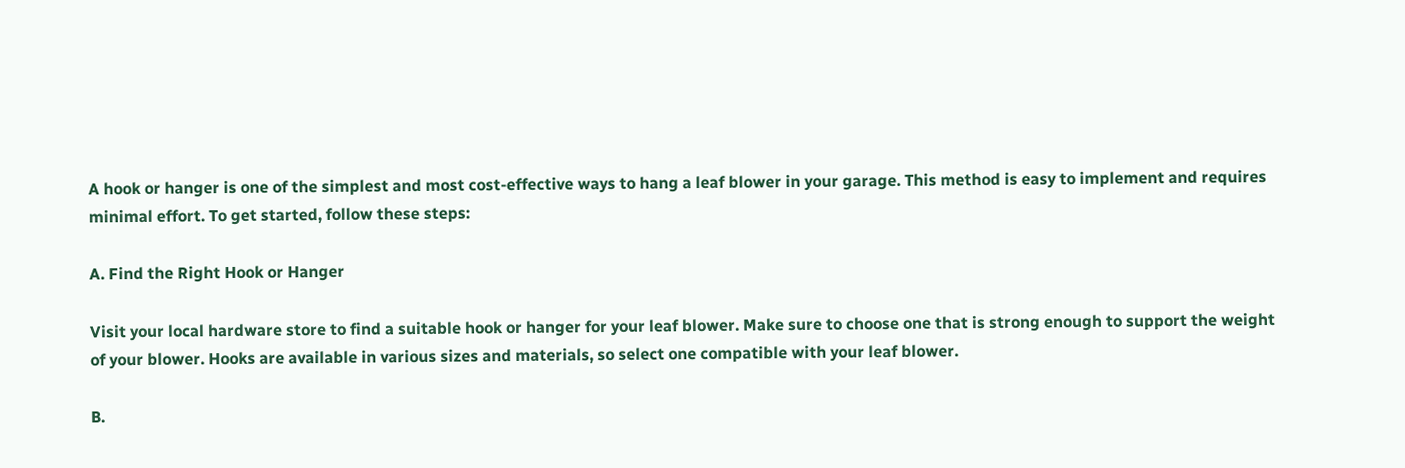A hook or hanger is one of the simplest and most cost-effective ways to hang a leaf blower in your garage. This method is easy to implement and requires minimal effort. To get started, follow these steps:

A. Find the Right Hook or Hanger

Visit your local hardware store to find a suitable hook or hanger for your leaf blower. Make sure to choose one that is strong enough to support the weight of your blower. Hooks are available in various sizes and materials, so select one compatible with your leaf blower.

B.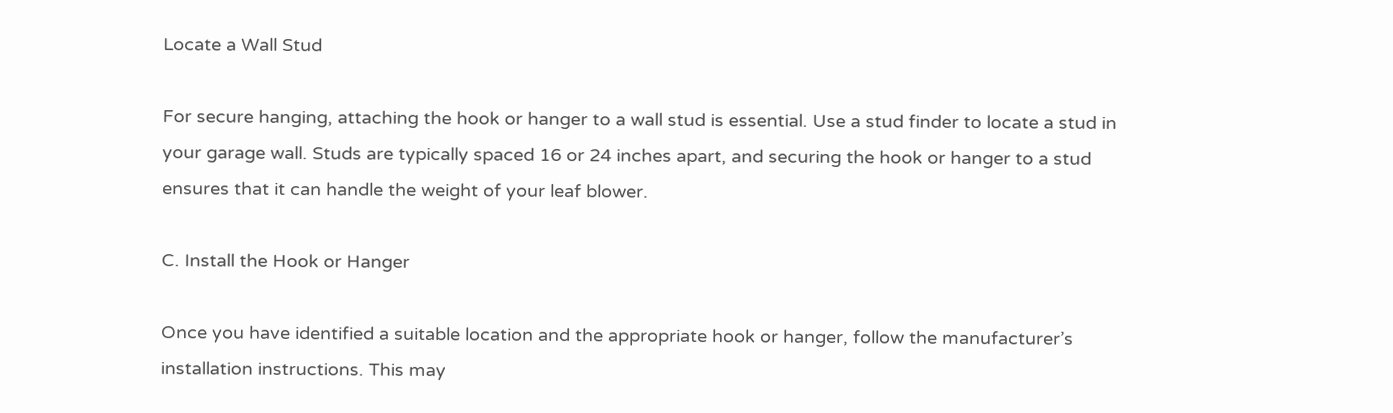Locate a Wall Stud

For secure hanging, attaching the hook or hanger to a wall stud is essential. Use a stud finder to locate a stud in your garage wall. Studs are typically spaced 16 or 24 inches apart, and securing the hook or hanger to a stud ensures that it can handle the weight of your leaf blower.

C. Install the Hook or Hanger

Once you have identified a suitable location and the appropriate hook or hanger, follow the manufacturer’s installation instructions. This may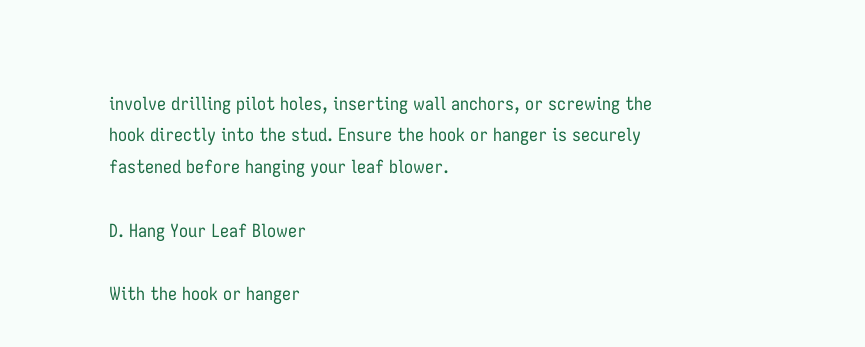involve drilling pilot holes, inserting wall anchors, or screwing the hook directly into the stud. Ensure the hook or hanger is securely fastened before hanging your leaf blower.

D. Hang Your Leaf Blower

With the hook or hanger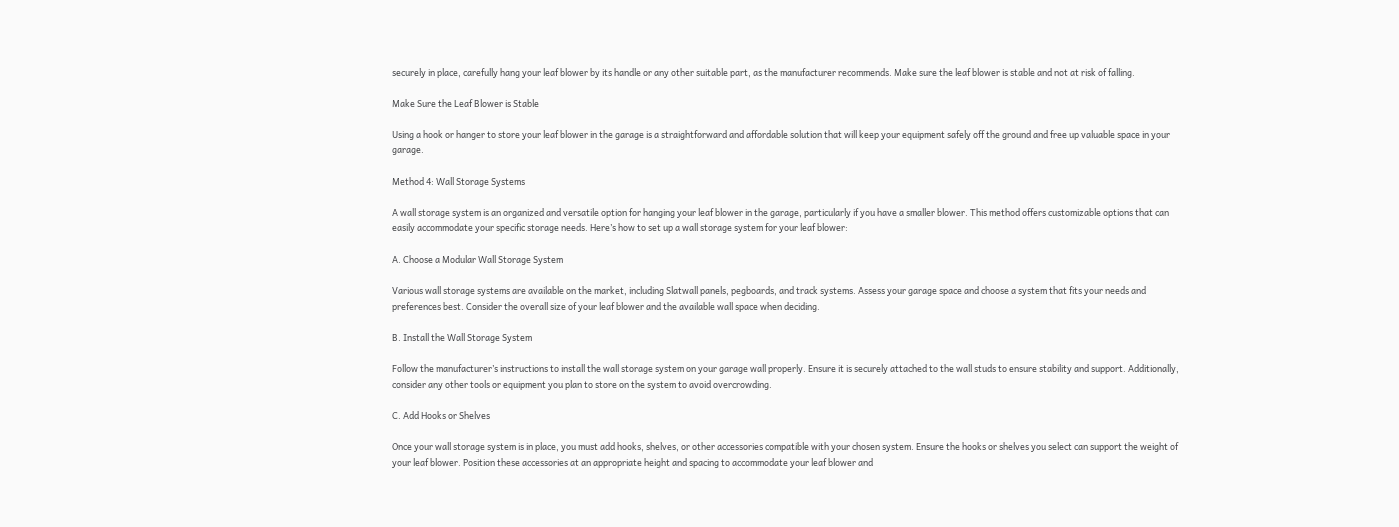securely in place, carefully hang your leaf blower by its handle or any other suitable part, as the manufacturer recommends. Make sure the leaf blower is stable and not at risk of falling.

Make Sure the Leaf Blower is Stable

Using a hook or hanger to store your leaf blower in the garage is a straightforward and affordable solution that will keep your equipment safely off the ground and free up valuable space in your garage.

Method 4: Wall Storage Systems

A wall storage system is an organized and versatile option for hanging your leaf blower in the garage, particularly if you have a smaller blower. This method offers customizable options that can easily accommodate your specific storage needs. Here’s how to set up a wall storage system for your leaf blower:

A. Choose a Modular Wall Storage System

Various wall storage systems are available on the market, including Slatwall panels, pegboards, and track systems. Assess your garage space and choose a system that fits your needs and preferences best. Consider the overall size of your leaf blower and the available wall space when deciding.

B. Install the Wall Storage System

Follow the manufacturer’s instructions to install the wall storage system on your garage wall properly. Ensure it is securely attached to the wall studs to ensure stability and support. Additionally, consider any other tools or equipment you plan to store on the system to avoid overcrowding.

C. Add Hooks or Shelves

Once your wall storage system is in place, you must add hooks, shelves, or other accessories compatible with your chosen system. Ensure the hooks or shelves you select can support the weight of your leaf blower. Position these accessories at an appropriate height and spacing to accommodate your leaf blower and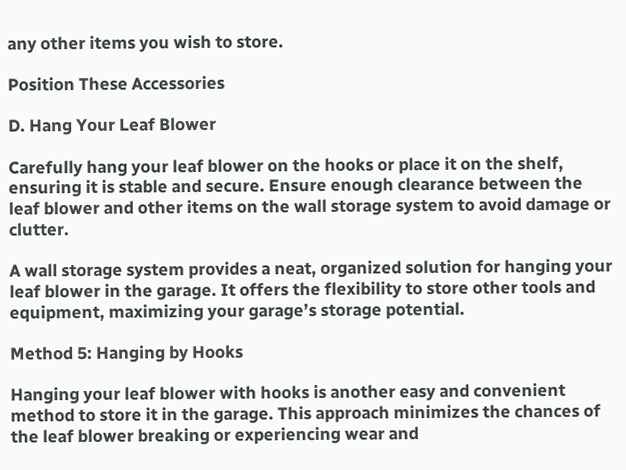any other items you wish to store.

Position These Accessories

D. Hang Your Leaf Blower

Carefully hang your leaf blower on the hooks or place it on the shelf, ensuring it is stable and secure. Ensure enough clearance between the leaf blower and other items on the wall storage system to avoid damage or clutter.

A wall storage system provides a neat, organized solution for hanging your leaf blower in the garage. It offers the flexibility to store other tools and equipment, maximizing your garage’s storage potential.

Method 5: Hanging by Hooks

Hanging your leaf blower with hooks is another easy and convenient method to store it in the garage. This approach minimizes the chances of the leaf blower breaking or experiencing wear and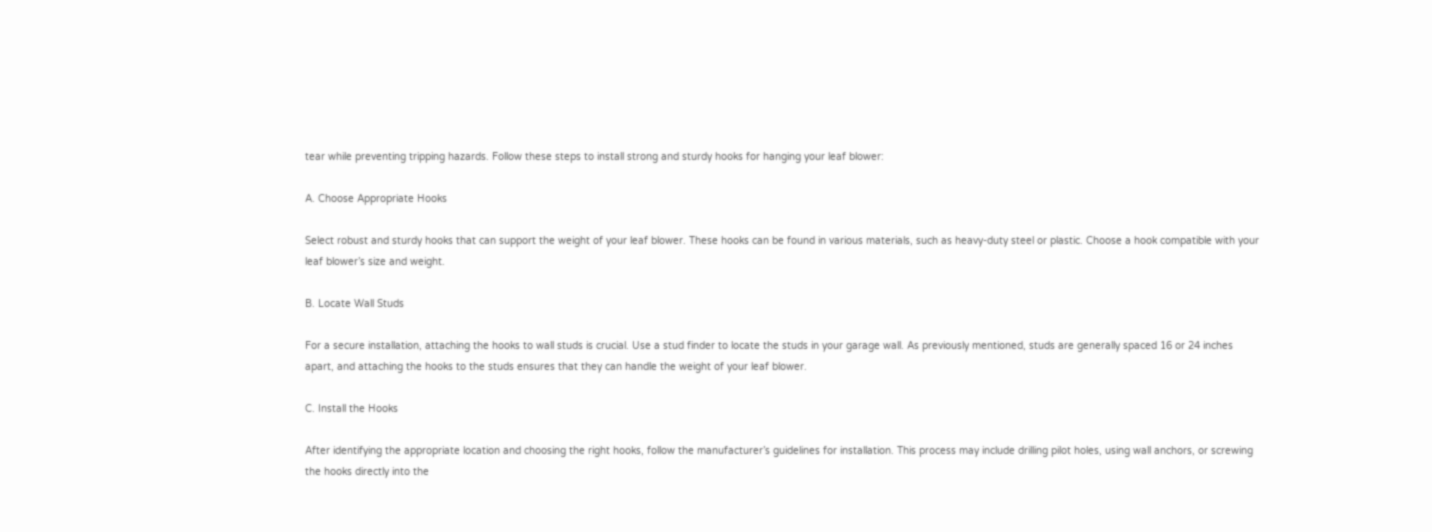tear while preventing tripping hazards. Follow these steps to install strong and sturdy hooks for hanging your leaf blower:

A. Choose Appropriate Hooks

Select robust and sturdy hooks that can support the weight of your leaf blower. These hooks can be found in various materials, such as heavy-duty steel or plastic. Choose a hook compatible with your leaf blower’s size and weight.

B. Locate Wall Studs

For a secure installation, attaching the hooks to wall studs is crucial. Use a stud finder to locate the studs in your garage wall. As previously mentioned, studs are generally spaced 16 or 24 inches apart, and attaching the hooks to the studs ensures that they can handle the weight of your leaf blower.

C. Install the Hooks

After identifying the appropriate location and choosing the right hooks, follow the manufacturer’s guidelines for installation. This process may include drilling pilot holes, using wall anchors, or screwing the hooks directly into the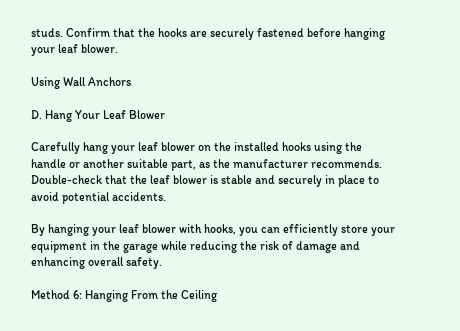studs. Confirm that the hooks are securely fastened before hanging your leaf blower.

Using Wall Anchors

D. Hang Your Leaf Blower

Carefully hang your leaf blower on the installed hooks using the handle or another suitable part, as the manufacturer recommends. Double-check that the leaf blower is stable and securely in place to avoid potential accidents.

By hanging your leaf blower with hooks, you can efficiently store your equipment in the garage while reducing the risk of damage and enhancing overall safety.

Method 6: Hanging From the Ceiling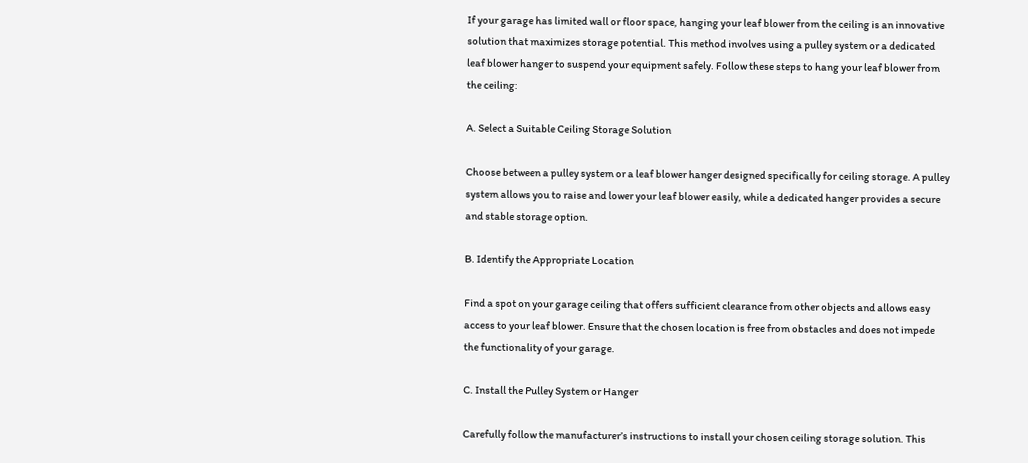If your garage has limited wall or floor space, hanging your leaf blower from the ceiling is an innovative solution that maximizes storage potential. This method involves using a pulley system or a dedicated leaf blower hanger to suspend your equipment safely. Follow these steps to hang your leaf blower from the ceiling:

A. Select a Suitable Ceiling Storage Solution

Choose between a pulley system or a leaf blower hanger designed specifically for ceiling storage. A pulley system allows you to raise and lower your leaf blower easily, while a dedicated hanger provides a secure and stable storage option.

B. Identify the Appropriate Location

Find a spot on your garage ceiling that offers sufficient clearance from other objects and allows easy access to your leaf blower. Ensure that the chosen location is free from obstacles and does not impede the functionality of your garage.

C. Install the Pulley System or Hanger

Carefully follow the manufacturer’s instructions to install your chosen ceiling storage solution. This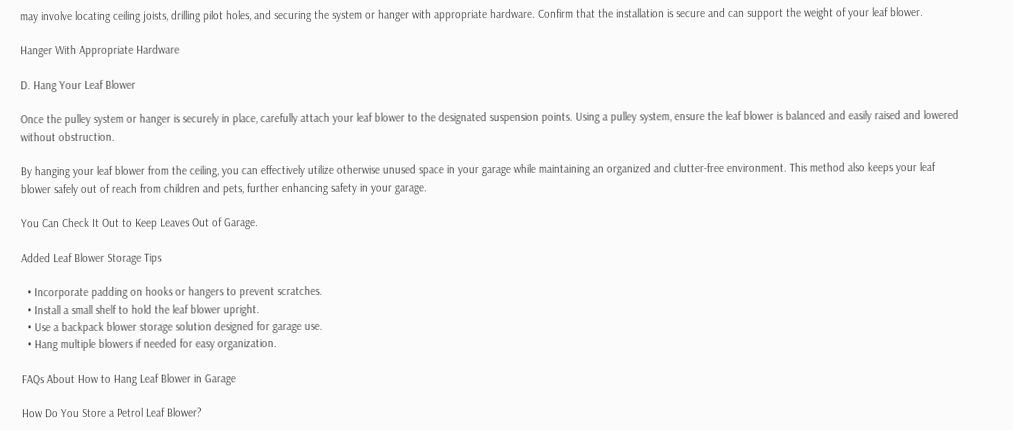may involve locating ceiling joists, drilling pilot holes, and securing the system or hanger with appropriate hardware. Confirm that the installation is secure and can support the weight of your leaf blower.

Hanger With Appropriate Hardware

D. Hang Your Leaf Blower

Once the pulley system or hanger is securely in place, carefully attach your leaf blower to the designated suspension points. Using a pulley system, ensure the leaf blower is balanced and easily raised and lowered without obstruction.

By hanging your leaf blower from the ceiling, you can effectively utilize otherwise unused space in your garage while maintaining an organized and clutter-free environment. This method also keeps your leaf blower safely out of reach from children and pets, further enhancing safety in your garage.

You Can Check It Out to Keep Leaves Out of Garage.

Added Leaf Blower Storage Tips

  • Incorporate padding on hooks or hangers to prevent scratches.
  • Install a small shelf to hold the leaf blower upright.
  • Use a backpack blower storage solution designed for garage use.
  • Hang multiple blowers if needed for easy organization.

FAQs About How to Hang Leaf Blower in Garage

How Do You Store a Petrol Leaf Blower?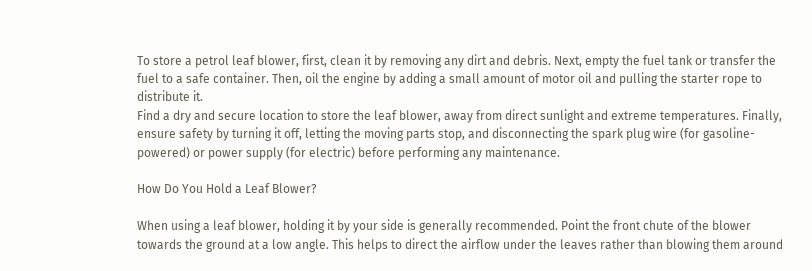To store a petrol leaf blower, first, clean it by removing any dirt and debris. Next, empty the fuel tank or transfer the fuel to a safe container. Then, oil the engine by adding a small amount of motor oil and pulling the starter rope to distribute it.
Find a dry and secure location to store the leaf blower, away from direct sunlight and extreme temperatures. Finally, ensure safety by turning it off, letting the moving parts stop, and disconnecting the spark plug wire (for gasoline-powered) or power supply (for electric) before performing any maintenance.

How Do You Hold a Leaf Blower?

When using a leaf blower, holding it by your side is generally recommended. Point the front chute of the blower towards the ground at a low angle. This helps to direct the airflow under the leaves rather than blowing them around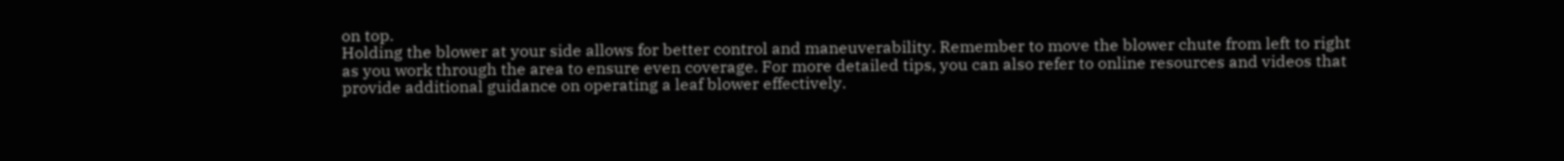on top.
Holding the blower at your side allows for better control and maneuverability. Remember to move the blower chute from left to right as you work through the area to ensure even coverage. For more detailed tips, you can also refer to online resources and videos that provide additional guidance on operating a leaf blower effectively.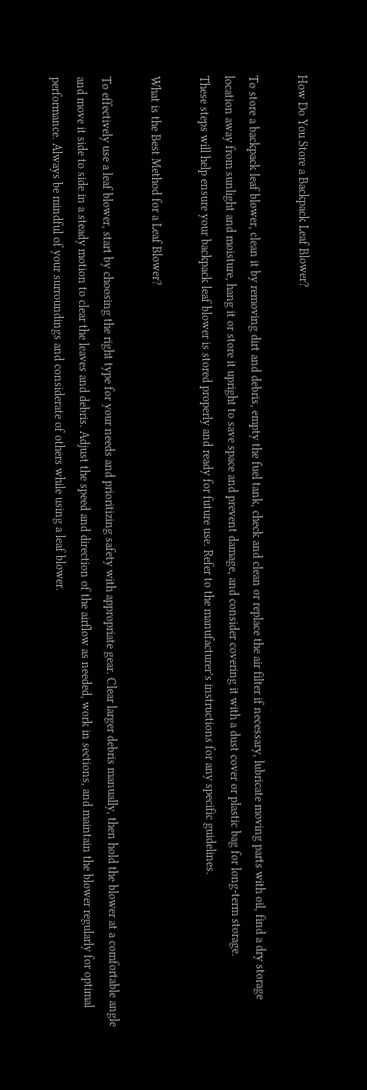How Do You Store a Backpack Leaf Blower?

To store a backpack leaf blower, clean it by removing dirt and debris, empty the fuel tank, check and clean or replace the air filter if necessary, lubricate moving parts with oil, find a dry storage location away from sunlight and moisture, hang it or store it upright to save space and prevent damage, and consider covering it with a dust cover or plastic bag for long-term storage.
These steps will help ensure your backpack leaf blower is stored properly and ready for future use. Refer to the manufacturer’s instructions for any specific guidelines.

What is the Best Method for a Leaf Blower?

To effectively use a leaf blower, start by choosing the right type for your needs and prioritizing safety with appropriate gear. Clear larger debris manually, then hold the blower at a comfortable angle and move it side to side in a steady motion to clear the leaves and debris. Adjust the speed and direction of the airflow as needed, work in sections, and maintain the blower regularly for optimal performance. Always be mindful of your surroundings and considerate of others while using a leaf blower.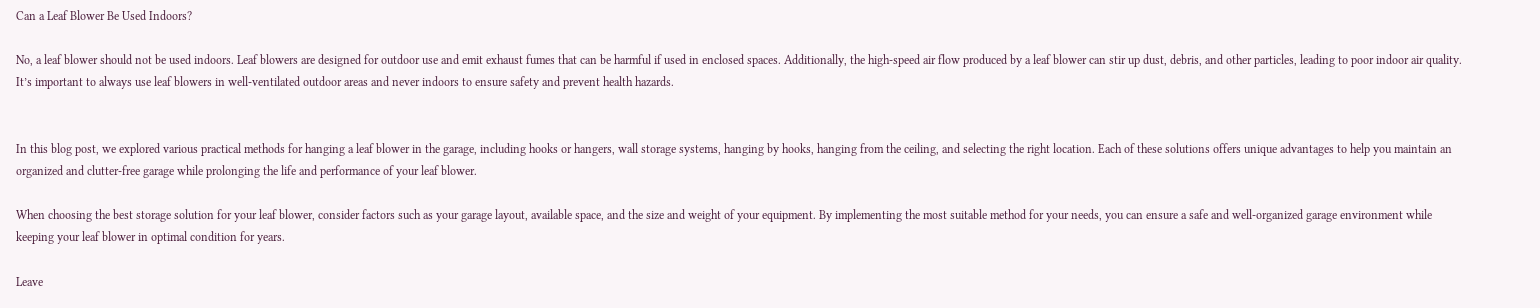Can a Leaf Blower Be Used Indoors?

No, a leaf blower should not be used indoors. Leaf blowers are designed for outdoor use and emit exhaust fumes that can be harmful if used in enclosed spaces. Additionally, the high-speed air flow produced by a leaf blower can stir up dust, debris, and other particles, leading to poor indoor air quality. It’s important to always use leaf blowers in well-ventilated outdoor areas and never indoors to ensure safety and prevent health hazards.


In this blog post, we explored various practical methods for hanging a leaf blower in the garage, including hooks or hangers, wall storage systems, hanging by hooks, hanging from the ceiling, and selecting the right location. Each of these solutions offers unique advantages to help you maintain an organized and clutter-free garage while prolonging the life and performance of your leaf blower.

When choosing the best storage solution for your leaf blower, consider factors such as your garage layout, available space, and the size and weight of your equipment. By implementing the most suitable method for your needs, you can ensure a safe and well-organized garage environment while keeping your leaf blower in optimal condition for years.

Leave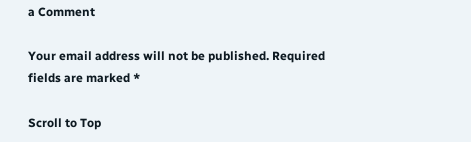a Comment

Your email address will not be published. Required fields are marked *

Scroll to Top